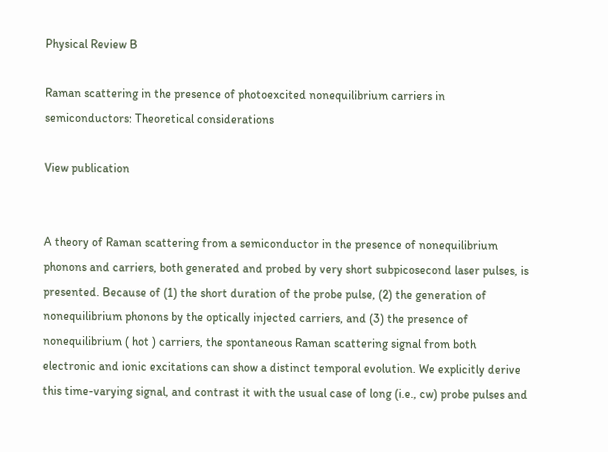Physical Review B

Raman scattering in the presence of photoexcited nonequilibrium carriers in semiconductors: Theoretical considerations

View publication


A theory of Raman scattering from a semiconductor in the presence of nonequilibrium phonons and carriers, both generated and probed by very short subpicosecond laser pulses, is presented. Because of (1) the short duration of the probe pulse, (2) the generation of nonequilibrium phonons by the optically injected carriers, and (3) the presence of nonequilibrium ( hot ) carriers, the spontaneous Raman scattering signal from both electronic and ionic excitations can show a distinct temporal evolution. We explicitly derive this time-varying signal, and contrast it with the usual case of long (i.e., cw) probe pulses and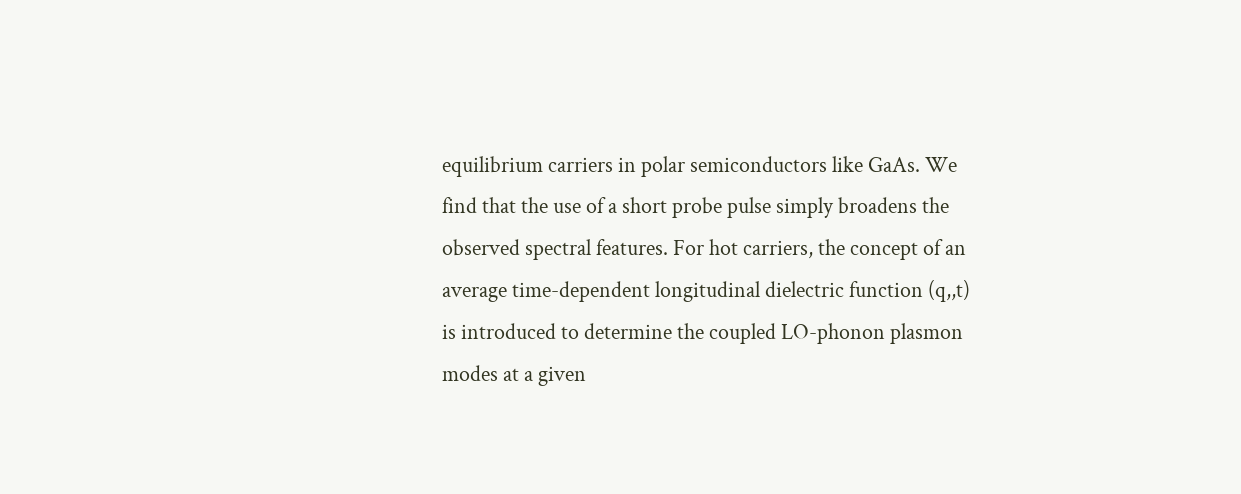equilibrium carriers in polar semiconductors like GaAs. We find that the use of a short probe pulse simply broadens the observed spectral features. For hot carriers, the concept of an average time-dependent longitudinal dielectric function (q,,t) is introduced to determine the coupled LO-phonon plasmon modes at a given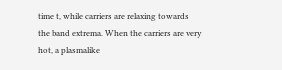time t, while carriers are relaxing towards the band extrema. When the carriers are very hot, a plasmalike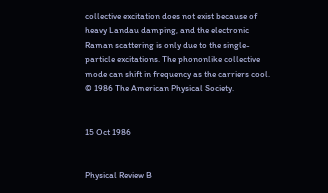collective excitation does not exist because of heavy Landau damping, and the electronic Raman scattering is only due to the single-particle excitations. The phononlike collective mode can shift in frequency as the carriers cool. © 1986 The American Physical Society.


15 Oct 1986


Physical Review B